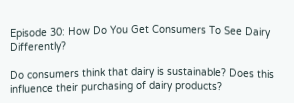Episode 30: How Do You Get Consumers To See Dairy Differently?

Do consumers think that dairy is sustainable? Does this influence their purchasing of dairy products?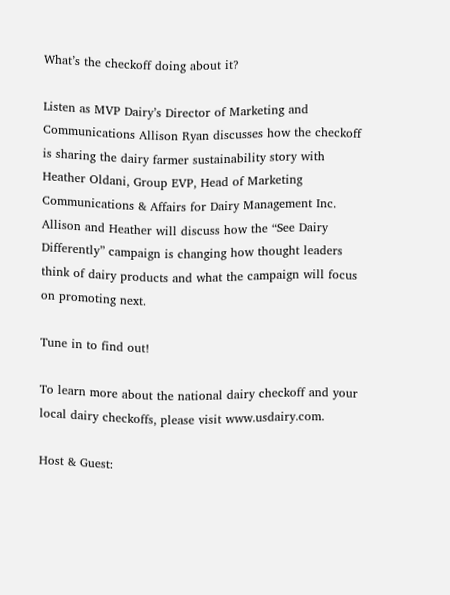What’s the checkoff doing about it?

Listen as MVP Dairy’s Director of Marketing and Communications Allison Ryan discusses how the checkoff is sharing the dairy farmer sustainability story with Heather Oldani, Group EVP, Head of Marketing Communications & Affairs for Dairy Management Inc. Allison and Heather will discuss how the “See Dairy Differently” campaign is changing how thought leaders think of dairy products and what the campaign will focus on promoting next.

Tune in to find out!

To learn more about the national dairy checkoff and your local dairy checkoffs, please visit www.usdairy.com.

Host & Guest: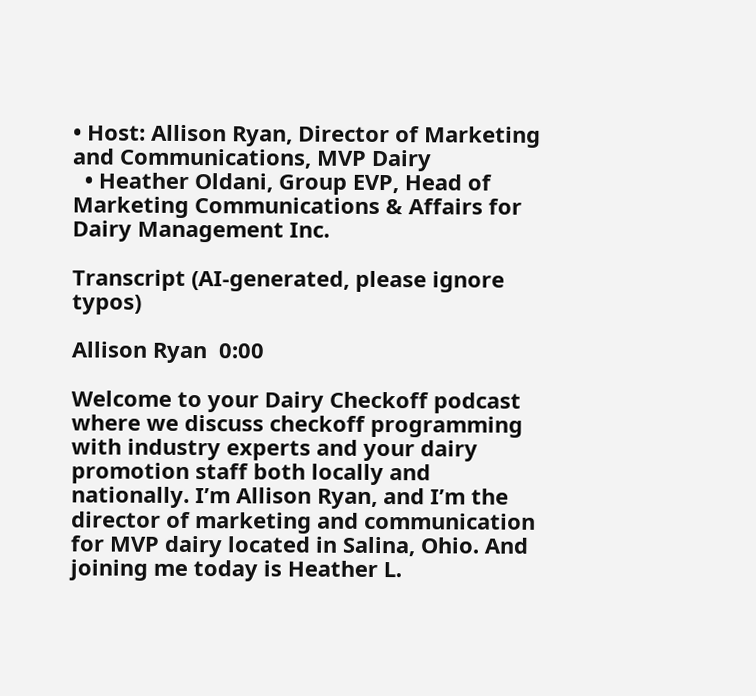• Host: Allison Ryan, Director of Marketing and Communications, MVP Dairy
  • Heather Oldani, Group EVP, Head of Marketing Communications & Affairs for Dairy Management Inc.

Transcript (AI-generated, please ignore typos)

Allison Ryan  0:00

Welcome to your Dairy Checkoff podcast where we discuss checkoff programming with industry experts and your dairy promotion staff both locally and nationally. I’m Allison Ryan, and I’m the director of marketing and communication for MVP dairy located in Salina, Ohio. And joining me today is Heather L.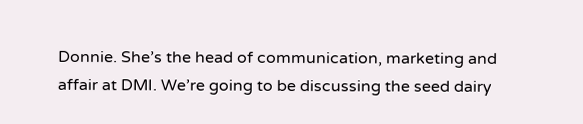Donnie. She’s the head of communication, marketing and affair at DMI. We’re going to be discussing the seed dairy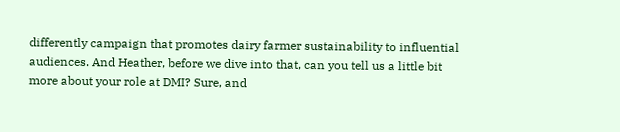differently campaign that promotes dairy farmer sustainability to influential audiences. And Heather, before we dive into that, can you tell us a little bit more about your role at DMI? Sure, and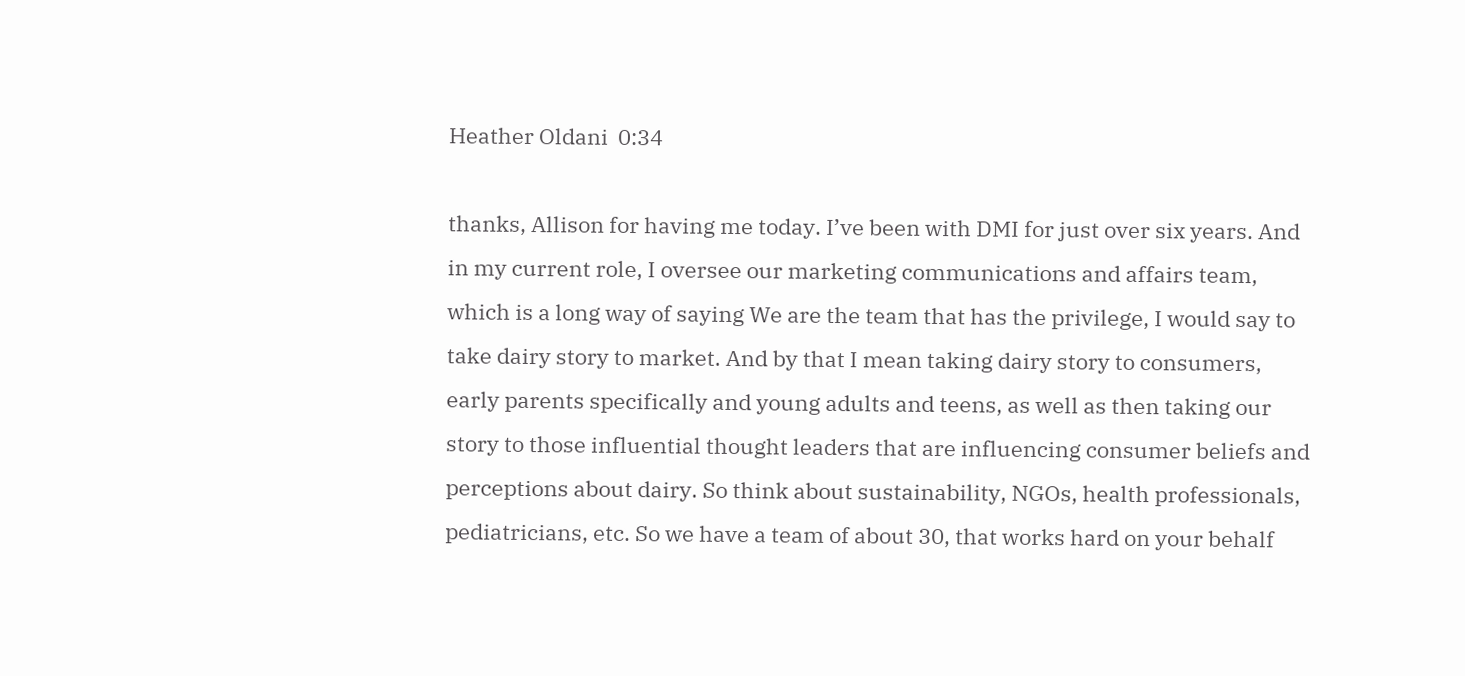Heather Oldani  0:34

thanks, Allison for having me today. I’ve been with DMI for just over six years. And in my current role, I oversee our marketing communications and affairs team, which is a long way of saying We are the team that has the privilege, I would say to take dairy story to market. And by that I mean taking dairy story to consumers, early parents specifically and young adults and teens, as well as then taking our story to those influential thought leaders that are influencing consumer beliefs and perceptions about dairy. So think about sustainability, NGOs, health professionals, pediatricians, etc. So we have a team of about 30, that works hard on your behalf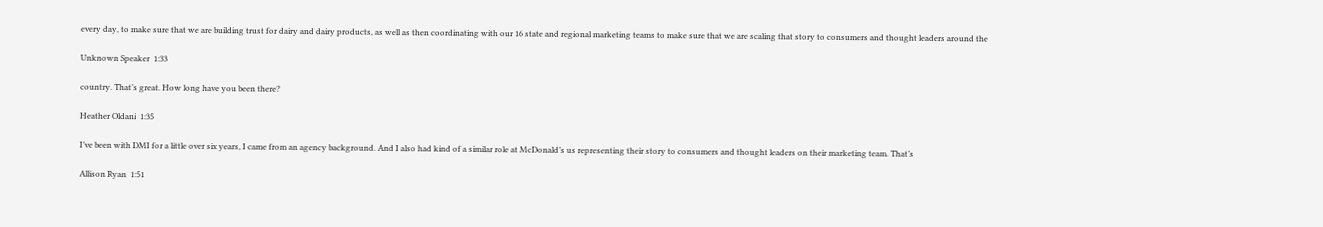every day, to make sure that we are building trust for dairy and dairy products, as well as then coordinating with our 16 state and regional marketing teams to make sure that we are scaling that story to consumers and thought leaders around the

Unknown Speaker  1:33

country. That’s great. How long have you been there?

Heather Oldani  1:35

I’ve been with DMI for a little over six years, I came from an agency background. And I also had kind of a similar role at McDonald’s us representing their story to consumers and thought leaders on their marketing team. That’s

Allison Ryan  1:51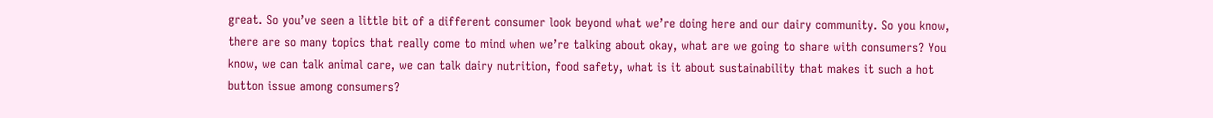great. So you’ve seen a little bit of a different consumer look beyond what we’re doing here and our dairy community. So you know, there are so many topics that really come to mind when we’re talking about okay, what are we going to share with consumers? You know, we can talk animal care, we can talk dairy nutrition, food safety, what is it about sustainability that makes it such a hot button issue among consumers?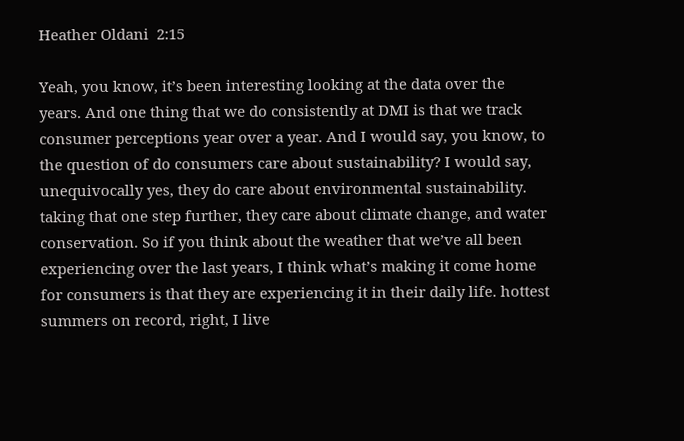Heather Oldani  2:15

Yeah, you know, it’s been interesting looking at the data over the years. And one thing that we do consistently at DMI is that we track consumer perceptions year over a year. And I would say, you know, to the question of do consumers care about sustainability? I would say, unequivocally yes, they do care about environmental sustainability. taking that one step further, they care about climate change, and water conservation. So if you think about the weather that we’ve all been experiencing over the last years, I think what’s making it come home for consumers is that they are experiencing it in their daily life. hottest summers on record, right, I live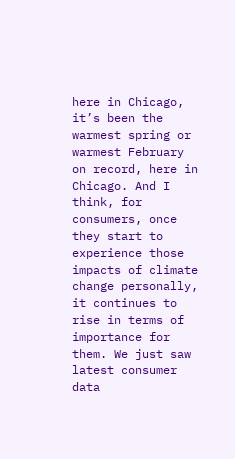here in Chicago, it’s been the warmest spring or warmest February on record, here in Chicago. And I think, for consumers, once they start to experience those impacts of climate change personally, it continues to rise in terms of importance for them. We just saw latest consumer data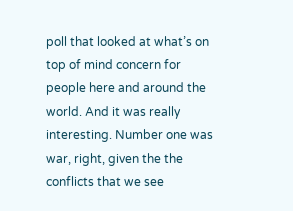poll that looked at what’s on top of mind concern for people here and around the world. And it was really interesting. Number one was war, right, given the the conflicts that we see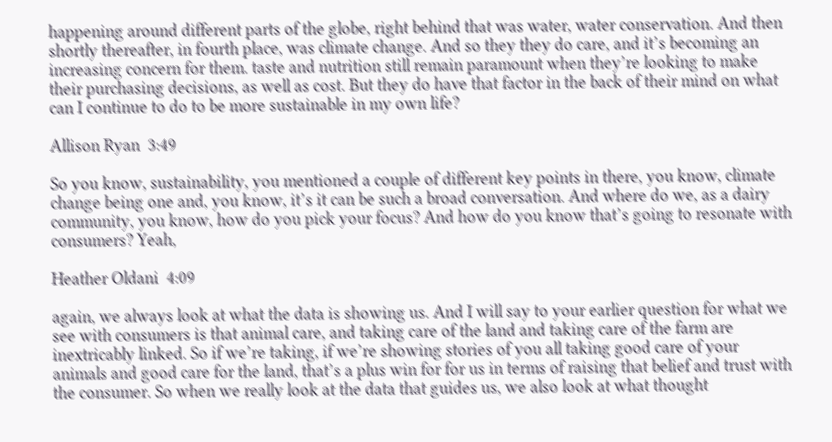happening around different parts of the globe, right behind that was water, water conservation. And then shortly thereafter, in fourth place, was climate change. And so they they do care, and it’s becoming an increasing concern for them. taste and nutrition still remain paramount when they’re looking to make their purchasing decisions, as well as cost. But they do have that factor in the back of their mind on what can I continue to do to be more sustainable in my own life?

Allison Ryan  3:49

So you know, sustainability, you mentioned a couple of different key points in there, you know, climate change being one and, you know, it’s it can be such a broad conversation. And where do we, as a dairy community, you know, how do you pick your focus? And how do you know that’s going to resonate with consumers? Yeah,

Heather Oldani  4:09

again, we always look at what the data is showing us. And I will say to your earlier question for what we see with consumers is that animal care, and taking care of the land and taking care of the farm are inextricably linked. So if we’re taking, if we’re showing stories of you all taking good care of your animals and good care for the land, that’s a plus win for for us in terms of raising that belief and trust with the consumer. So when we really look at the data that guides us, we also look at what thought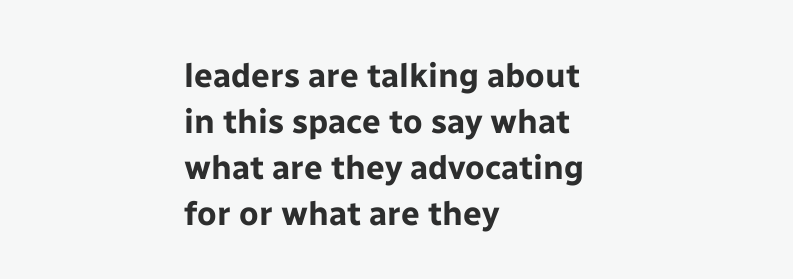leaders are talking about in this space to say what what are they advocating for or what are they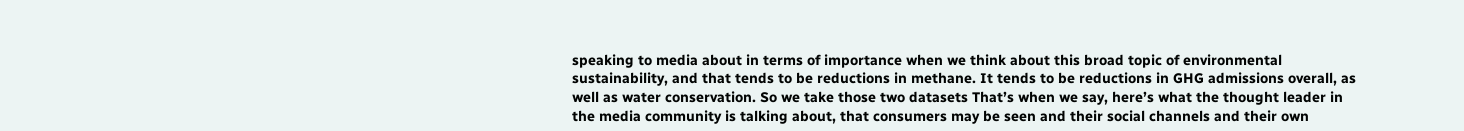speaking to media about in terms of importance when we think about this broad topic of environmental sustainability, and that tends to be reductions in methane. It tends to be reductions in GHG admissions overall, as well as water conservation. So we take those two datasets That’s when we say, here’s what the thought leader in the media community is talking about, that consumers may be seen and their social channels and their own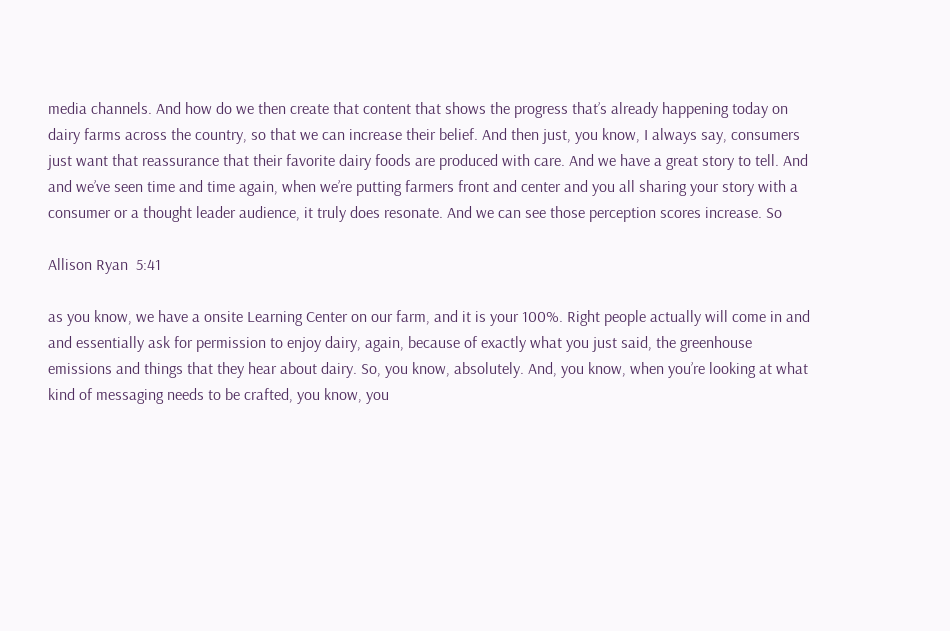media channels. And how do we then create that content that shows the progress that’s already happening today on dairy farms across the country, so that we can increase their belief. And then just, you know, I always say, consumers just want that reassurance that their favorite dairy foods are produced with care. And we have a great story to tell. And and we’ve seen time and time again, when we’re putting farmers front and center and you all sharing your story with a consumer or a thought leader audience, it truly does resonate. And we can see those perception scores increase. So

Allison Ryan  5:41

as you know, we have a onsite Learning Center on our farm, and it is your 100%. Right people actually will come in and and essentially ask for permission to enjoy dairy, again, because of exactly what you just said, the greenhouse emissions and things that they hear about dairy. So, you know, absolutely. And, you know, when you’re looking at what kind of messaging needs to be crafted, you know, you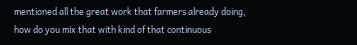mentioned all the great work that farmers already doing, how do you mix that with kind of that continuous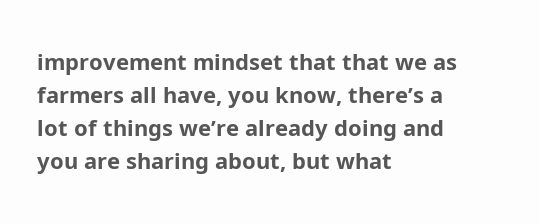improvement mindset that that we as farmers all have, you know, there’s a lot of things we’re already doing and you are sharing about, but what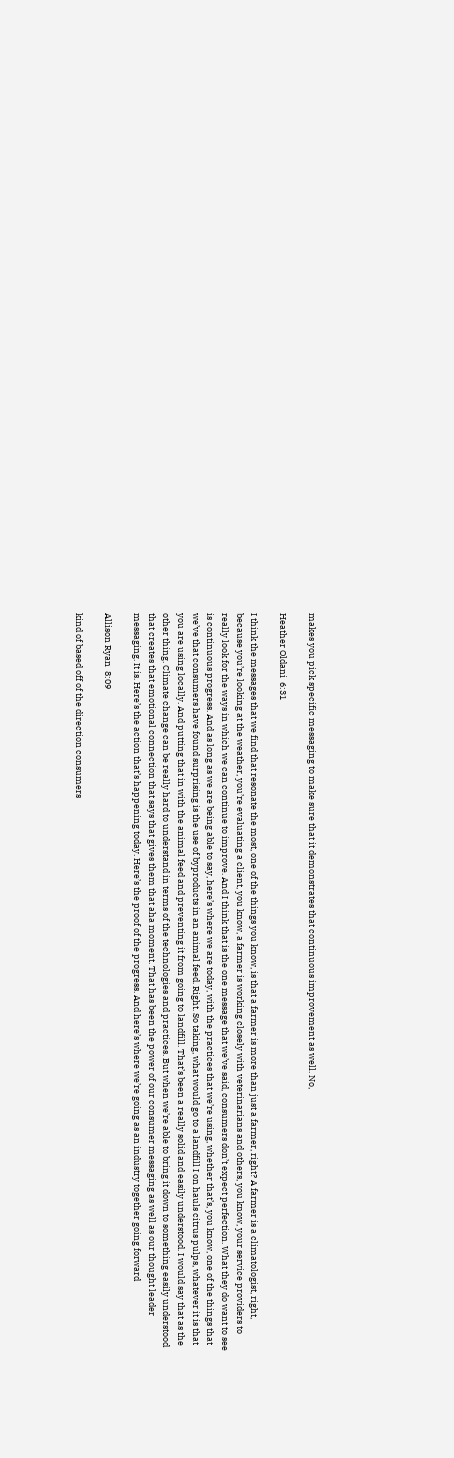makes you pick specific messaging to make sure that it demonstrates that continuous improvement as well. No,

Heather Oldani  6:31

I think the messages that we find that resonate the most, one of the things you know, is that a farmer is more than just a farmer, right? A farmer is a climatologist, right, because you’re looking at the weather, you’re evaluating a client, you know, a farmer is working closely with veterinarians and others, you know, your service providers to really look for the ways in which we can continue to improve. And I think that is the one message that we’ve said, consumers don’t expect perfection. What they do want to see is continuous progress. And as long as we are being able to say, here’s where we are today, with the practices that we’re using, whether that’s, you know, one of the things that we’ve that consumers have found surprising is the use of byproducts in an animal feed. Right. So taking, what would go to a landfill I on hauls citrus pulps, whatever it is that you are using locally. And putting that in with the animal feed and preventing it from going to landfill. That’s been a really solid and easily understood. I would say that as the other thing. Climate change can be really hard to understand in terms of the technologies and practices. But when we’re able to bring it down to something easily understood that creates that emotional connection that says that gives them that aha moment. That has been the power of our consumer messaging as well as our thought leader messaging. It is. Here’s the action that’s happening today. Here’s the proof of the progress. And here’s where we’re going as an industry together going forward

Allison Ryan  8:09

kind of based off of the direction consumers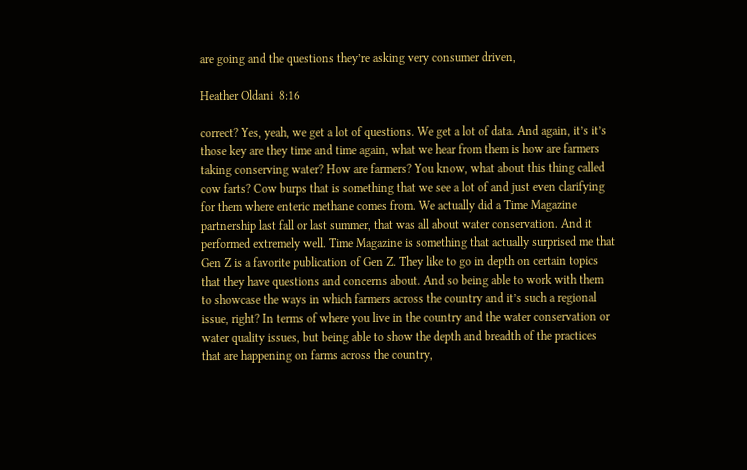are going and the questions they’re asking very consumer driven,

Heather Oldani  8:16

correct? Yes, yeah, we get a lot of questions. We get a lot of data. And again, it’s it’s those key are they time and time again, what we hear from them is how are farmers taking conserving water? How are farmers? You know, what about this thing called cow farts? Cow burps that is something that we see a lot of and just even clarifying for them where enteric methane comes from. We actually did a Time Magazine partnership last fall or last summer, that was all about water conservation. And it performed extremely well. Time Magazine is something that actually surprised me that Gen Z is a favorite publication of Gen Z. They like to go in depth on certain topics that they have questions and concerns about. And so being able to work with them to showcase the ways in which farmers across the country and it’s such a regional issue, right? In terms of where you live in the country and the water conservation or water quality issues, but being able to show the depth and breadth of the practices that are happening on farms across the country,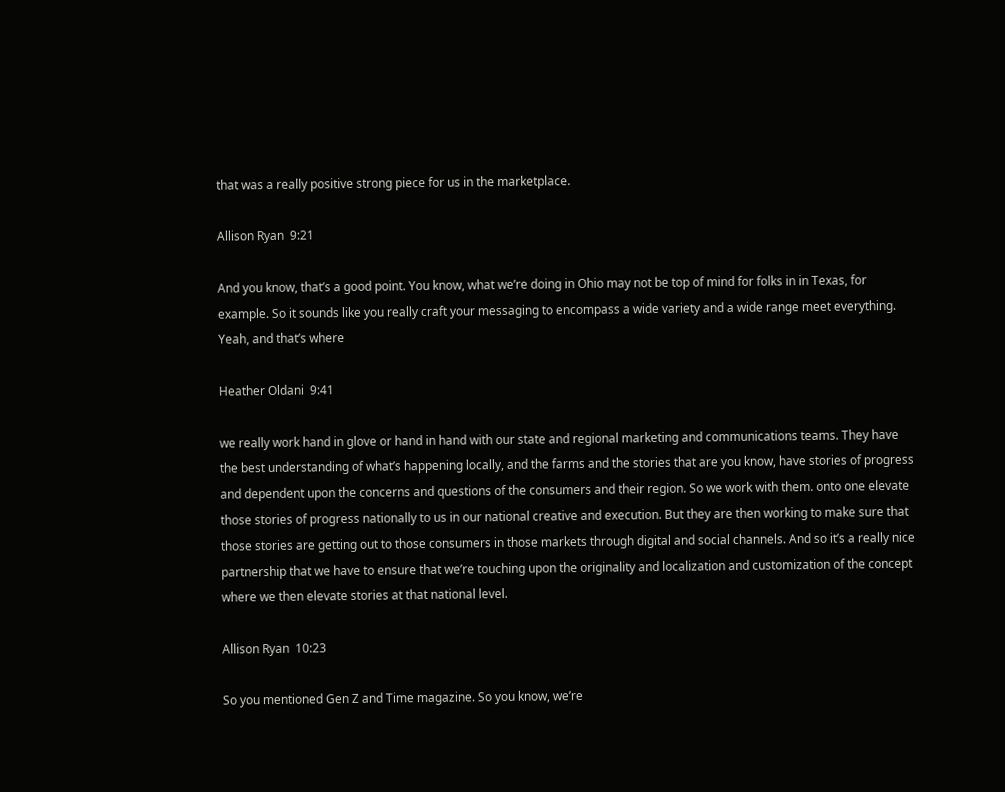that was a really positive strong piece for us in the marketplace.

Allison Ryan  9:21

And you know, that’s a good point. You know, what we’re doing in Ohio may not be top of mind for folks in in Texas, for example. So it sounds like you really craft your messaging to encompass a wide variety and a wide range meet everything. Yeah, and that’s where

Heather Oldani  9:41

we really work hand in glove or hand in hand with our state and regional marketing and communications teams. They have the best understanding of what’s happening locally, and the farms and the stories that are you know, have stories of progress and dependent upon the concerns and questions of the consumers and their region. So we work with them. onto one elevate those stories of progress nationally to us in our national creative and execution. But they are then working to make sure that those stories are getting out to those consumers in those markets through digital and social channels. And so it’s a really nice partnership that we have to ensure that we’re touching upon the originality and localization and customization of the concept where we then elevate stories at that national level.

Allison Ryan  10:23

So you mentioned Gen Z and Time magazine. So you know, we’re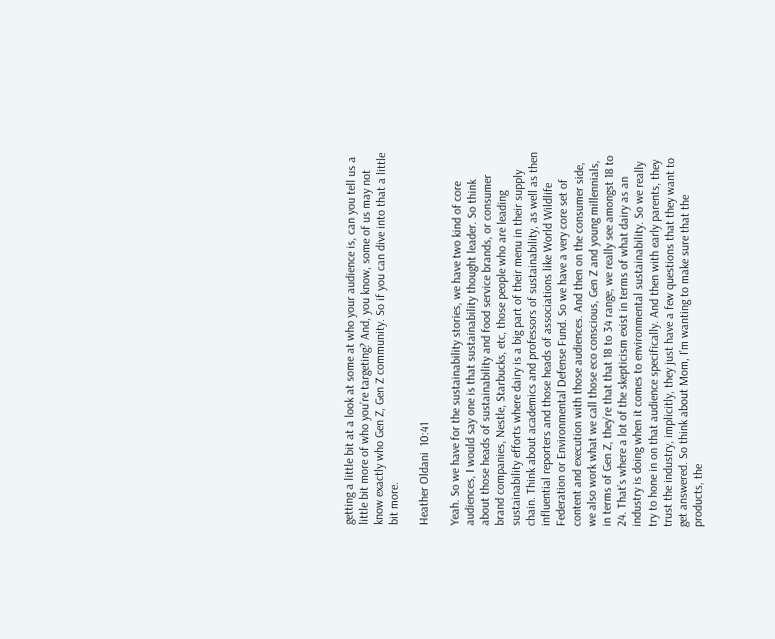getting a little bit at a look at some at who your audience is, can you tell us a little bit more of who you’re targeting? And, you know, some of us may not know exactly who Gen Z, Gen Z community. So if you can dive into that a little bit more.

Heather Oldani  10:41

Yeah. So we have for the sustainability stories, we have two kind of core audiences, I would say one is that sustainability thought leader. So think about those heads of sustainability and food service brands, or consumer brand companies, Nestle, Starbucks, etc, those people who are leading sustainability efforts where dairy is a big part of their menu in their supply chain. Think about academics and professors of sustainability, as well as then influential reporters and those heads of associations like World Wildlife Federation or Environmental Defense Fund. So we have a very core set of content and execution with those audiences. And then on the consumer side, we also work what we call those eco conscious, Gen Z and young millennials, in terms of Gen Z, they’re that that 18 to 34 range, we really see amongst 18 to 24. That’s where a lot of the skepticism exist in terms of what dairy as an industry is doing when it comes to environmental sustainability. So we really try to hone in on that audience specifically. And then with early parents, they trust the industry, implicitly, they just have a few questions that they want to get answered. So think about Mom, I’m wanting to make sure that the products, the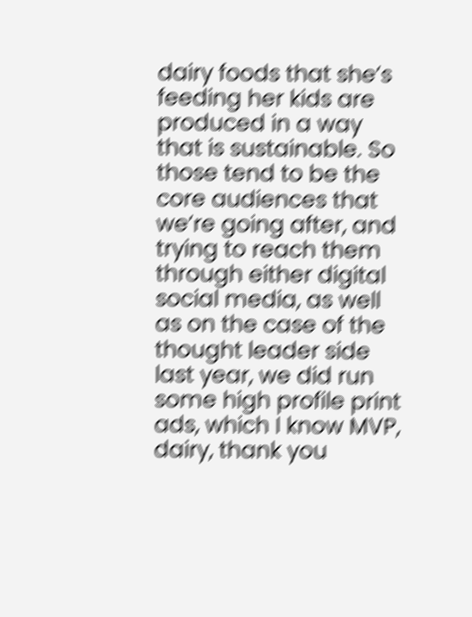dairy foods that she’s feeding her kids are produced in a way that is sustainable. So those tend to be the core audiences that we’re going after, and trying to reach them through either digital social media, as well as on the case of the thought leader side last year, we did run some high profile print ads, which I know MVP, dairy, thank you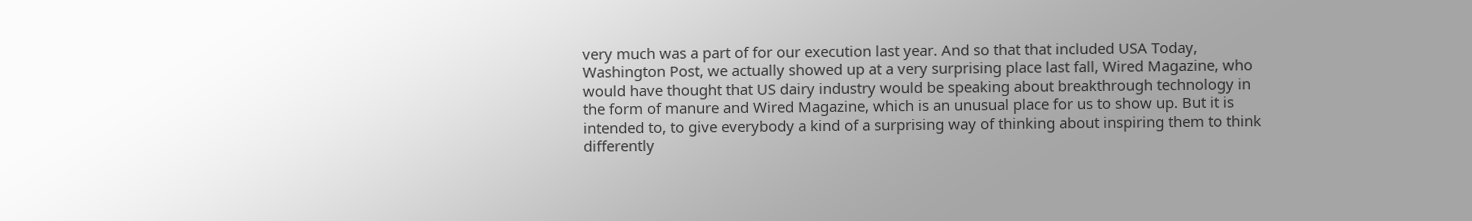very much was a part of for our execution last year. And so that that included USA Today, Washington Post, we actually showed up at a very surprising place last fall, Wired Magazine, who would have thought that US dairy industry would be speaking about breakthrough technology in the form of manure and Wired Magazine, which is an unusual place for us to show up. But it is intended to, to give everybody a kind of a surprising way of thinking about inspiring them to think differently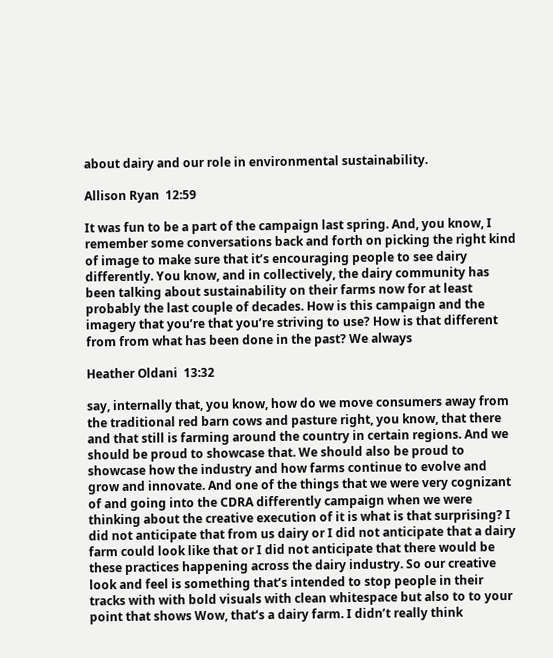about dairy and our role in environmental sustainability.

Allison Ryan  12:59

It was fun to be a part of the campaign last spring. And, you know, I remember some conversations back and forth on picking the right kind of image to make sure that it’s encouraging people to see dairy differently. You know, and in collectively, the dairy community has been talking about sustainability on their farms now for at least probably the last couple of decades. How is this campaign and the imagery that you’re that you’re striving to use? How is that different from from what has been done in the past? We always

Heather Oldani  13:32

say, internally that, you know, how do we move consumers away from the traditional red barn cows and pasture right, you know, that there and that still is farming around the country in certain regions. And we should be proud to showcase that. We should also be proud to showcase how the industry and how farms continue to evolve and grow and innovate. And one of the things that we were very cognizant of and going into the CDRA differently campaign when we were thinking about the creative execution of it is what is that surprising? I did not anticipate that from us dairy or I did not anticipate that a dairy farm could look like that or I did not anticipate that there would be these practices happening across the dairy industry. So our creative look and feel is something that’s intended to stop people in their tracks with with bold visuals with clean whitespace but also to to your point that shows Wow, that’s a dairy farm. I didn’t really think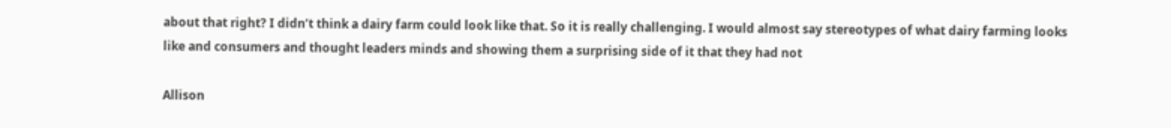about that right? I didn’t think a dairy farm could look like that. So it is really challenging. I would almost say stereotypes of what dairy farming looks like and consumers and thought leaders minds and showing them a surprising side of it that they had not

Allison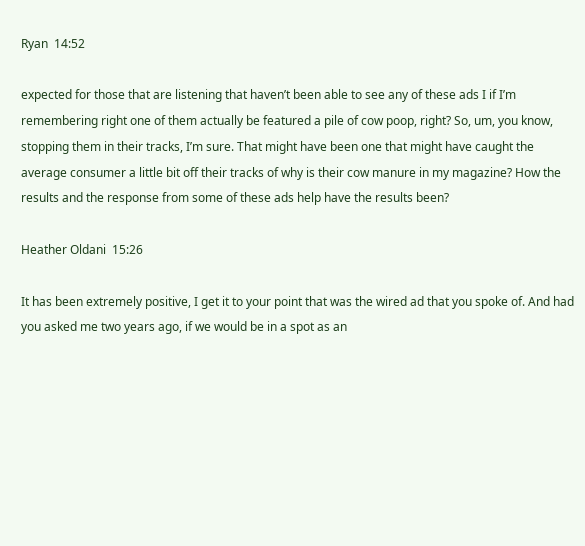Ryan  14:52

expected for those that are listening that haven’t been able to see any of these ads I if I’m remembering right one of them actually be featured a pile of cow poop, right? So, um, you know, stopping them in their tracks, I’m sure. That might have been one that might have caught the average consumer a little bit off their tracks of why is their cow manure in my magazine? How the results and the response from some of these ads help have the results been?

Heather Oldani  15:26

It has been extremely positive, I get it to your point that was the wired ad that you spoke of. And had you asked me two years ago, if we would be in a spot as an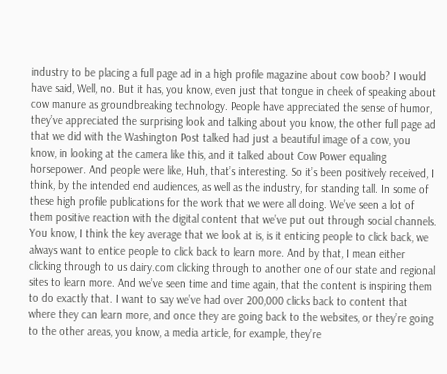industry to be placing a full page ad in a high profile magazine about cow boob? I would have said, Well, no. But it has, you know, even just that tongue in cheek of speaking about cow manure as groundbreaking technology. People have appreciated the sense of humor, they’ve appreciated the surprising look and talking about you know, the other full page ad that we did with the Washington Post talked had just a beautiful image of a cow, you know, in looking at the camera like this, and it talked about Cow Power equaling horsepower. And people were like, Huh, that’s interesting. So it’s been positively received, I think, by the intended end audiences, as well as the industry, for standing tall. In some of these high profile publications for the work that we were all doing. We’ve seen a lot of them positive reaction with the digital content that we’ve put out through social channels. You know, I think the key average that we look at is, is it enticing people to click back, we always want to entice people to click back to learn more. And by that, I mean either clicking through to us dairy.com clicking through to another one of our state and regional sites to learn more. And we’ve seen time and time again, that the content is inspiring them to do exactly that. I want to say we’ve had over 200,000 clicks back to content that where they can learn more, and once they are going back to the websites, or they’re going to the other areas, you know, a media article, for example, they’re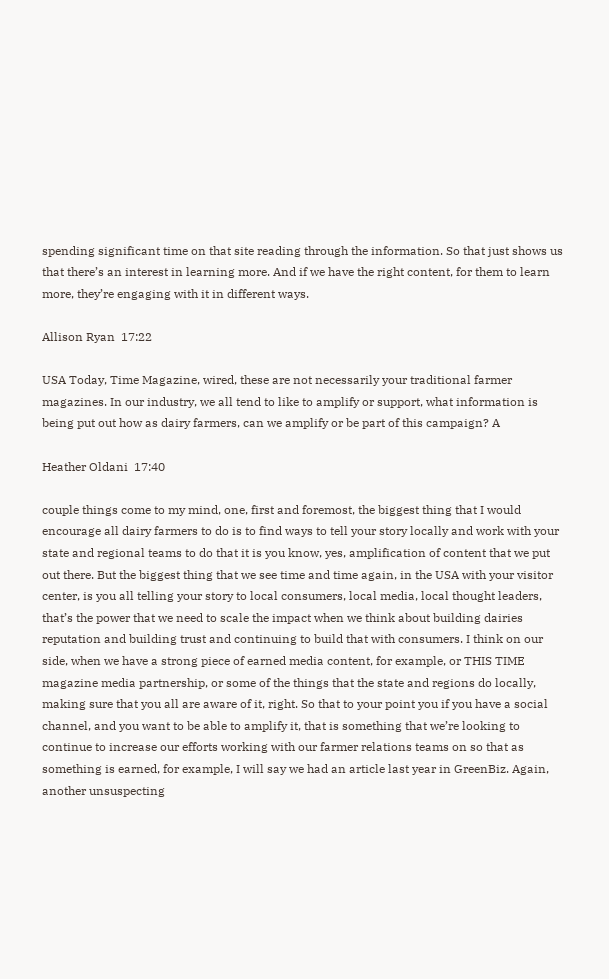spending significant time on that site reading through the information. So that just shows us that there’s an interest in learning more. And if we have the right content, for them to learn more, they’re engaging with it in different ways.

Allison Ryan  17:22

USA Today, Time Magazine, wired, these are not necessarily your traditional farmer magazines. In our industry, we all tend to like to amplify or support, what information is being put out how as dairy farmers, can we amplify or be part of this campaign? A

Heather Oldani  17:40

couple things come to my mind, one, first and foremost, the biggest thing that I would encourage all dairy farmers to do is to find ways to tell your story locally and work with your state and regional teams to do that it is you know, yes, amplification of content that we put out there. But the biggest thing that we see time and time again, in the USA with your visitor center, is you all telling your story to local consumers, local media, local thought leaders, that’s the power that we need to scale the impact when we think about building dairies reputation and building trust and continuing to build that with consumers. I think on our side, when we have a strong piece of earned media content, for example, or THIS TIME magazine media partnership, or some of the things that the state and regions do locally, making sure that you all are aware of it, right. So that to your point you if you have a social channel, and you want to be able to amplify it, that is something that we’re looking to continue to increase our efforts working with our farmer relations teams on so that as something is earned, for example, I will say we had an article last year in GreenBiz. Again, another unsuspecting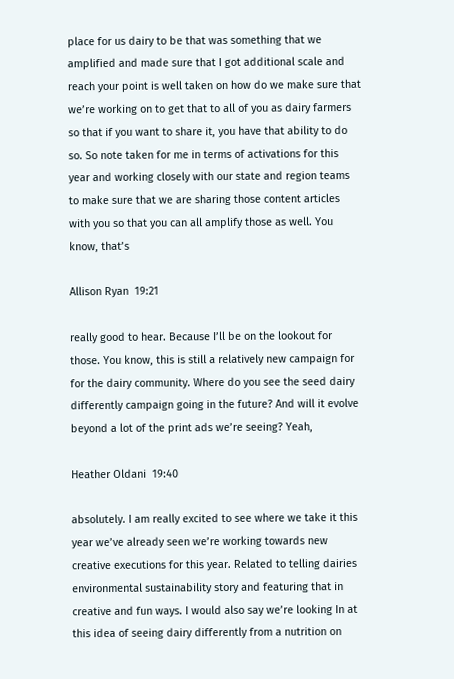place for us dairy to be that was something that we amplified and made sure that I got additional scale and reach your point is well taken on how do we make sure that we’re working on to get that to all of you as dairy farmers so that if you want to share it, you have that ability to do so. So note taken for me in terms of activations for this year and working closely with our state and region teams to make sure that we are sharing those content articles with you so that you can all amplify those as well. You know, that’s

Allison Ryan  19:21

really good to hear. Because I’ll be on the lookout for those. You know, this is still a relatively new campaign for for the dairy community. Where do you see the seed dairy differently campaign going in the future? And will it evolve beyond a lot of the print ads we’re seeing? Yeah,

Heather Oldani  19:40

absolutely. I am really excited to see where we take it this year we’ve already seen we’re working towards new creative executions for this year. Related to telling dairies environmental sustainability story and featuring that in creative and fun ways. I would also say we’re looking In at this idea of seeing dairy differently from a nutrition on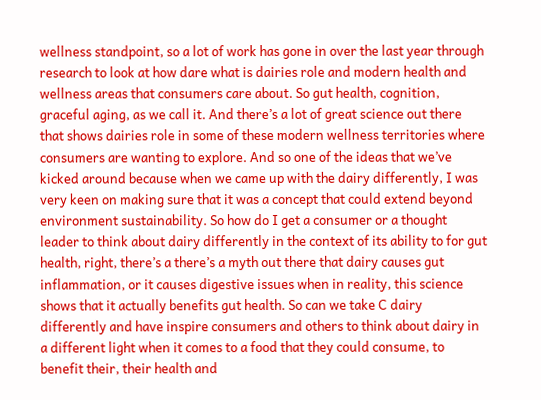wellness standpoint, so a lot of work has gone in over the last year through research to look at how dare what is dairies role and modern health and wellness areas that consumers care about. So gut health, cognition, graceful aging, as we call it. And there’s a lot of great science out there that shows dairies role in some of these modern wellness territories where consumers are wanting to explore. And so one of the ideas that we’ve kicked around because when we came up with the dairy differently, I was very keen on making sure that it was a concept that could extend beyond environment sustainability. So how do I get a consumer or a thought leader to think about dairy differently in the context of its ability to for gut health, right, there’s a there’s a myth out there that dairy causes gut inflammation, or it causes digestive issues when in reality, this science shows that it actually benefits gut health. So can we take C dairy differently and have inspire consumers and others to think about dairy in a different light when it comes to a food that they could consume, to benefit their, their health and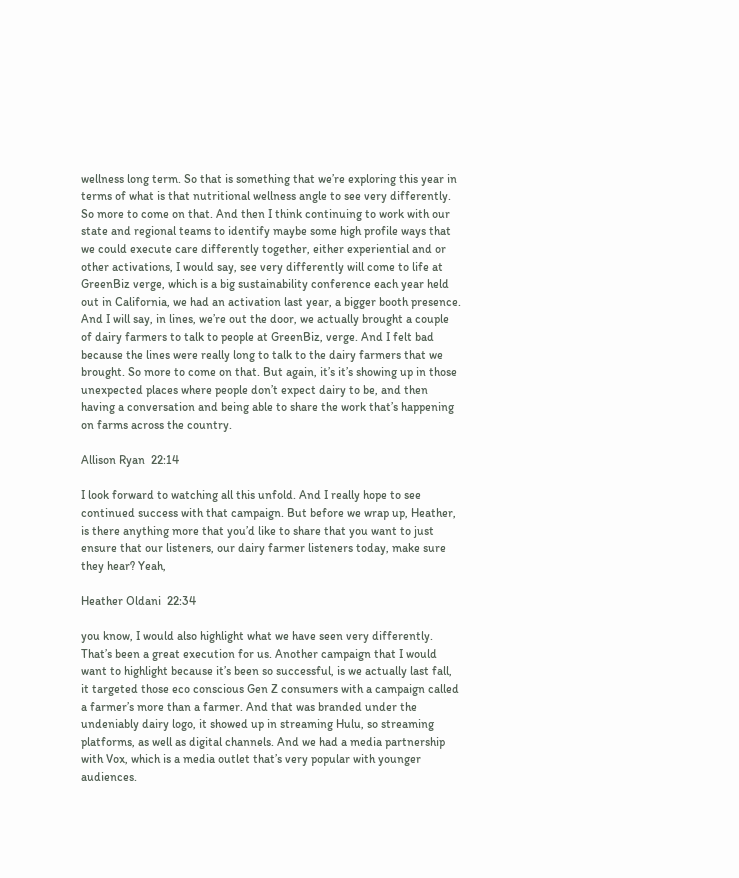wellness long term. So that is something that we’re exploring this year in terms of what is that nutritional wellness angle to see very differently. So more to come on that. And then I think continuing to work with our state and regional teams to identify maybe some high profile ways that we could execute care differently together, either experiential and or other activations, I would say, see very differently will come to life at GreenBiz verge, which is a big sustainability conference each year held out in California, we had an activation last year, a bigger booth presence. And I will say, in lines, we’re out the door, we actually brought a couple of dairy farmers to talk to people at GreenBiz, verge. And I felt bad because the lines were really long to talk to the dairy farmers that we brought. So more to come on that. But again, it’s it’s showing up in those unexpected places where people don’t expect dairy to be, and then having a conversation and being able to share the work that’s happening on farms across the country.

Allison Ryan  22:14

I look forward to watching all this unfold. And I really hope to see continued success with that campaign. But before we wrap up, Heather, is there anything more that you’d like to share that you want to just ensure that our listeners, our dairy farmer listeners today, make sure they hear? Yeah,

Heather Oldani  22:34

you know, I would also highlight what we have seen very differently. That’s been a great execution for us. Another campaign that I would want to highlight because it’s been so successful, is we actually last fall, it targeted those eco conscious Gen Z consumers with a campaign called a farmer’s more than a farmer. And that was branded under the undeniably dairy logo, it showed up in streaming Hulu, so streaming platforms, as well as digital channels. And we had a media partnership with Vox, which is a media outlet that’s very popular with younger audiences.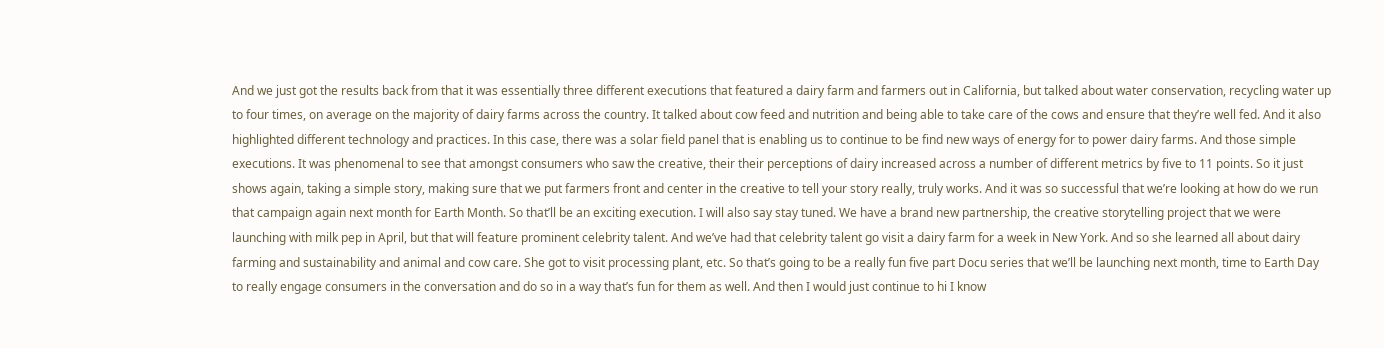And we just got the results back from that it was essentially three different executions that featured a dairy farm and farmers out in California, but talked about water conservation, recycling water up to four times, on average on the majority of dairy farms across the country. It talked about cow feed and nutrition and being able to take care of the cows and ensure that they’re well fed. And it also highlighted different technology and practices. In this case, there was a solar field panel that is enabling us to continue to be find new ways of energy for to power dairy farms. And those simple executions. It was phenomenal to see that amongst consumers who saw the creative, their their perceptions of dairy increased across a number of different metrics by five to 11 points. So it just shows again, taking a simple story, making sure that we put farmers front and center in the creative to tell your story really, truly works. And it was so successful that we’re looking at how do we run that campaign again next month for Earth Month. So that’ll be an exciting execution. I will also say stay tuned. We have a brand new partnership, the creative storytelling project that we were launching with milk pep in April, but that will feature prominent celebrity talent. And we’ve had that celebrity talent go visit a dairy farm for a week in New York. And so she learned all about dairy farming and sustainability and animal and cow care. She got to visit processing plant, etc. So that’s going to be a really fun five part Docu series that we’ll be launching next month, time to Earth Day to really engage consumers in the conversation and do so in a way that’s fun for them as well. And then I would just continue to hi I know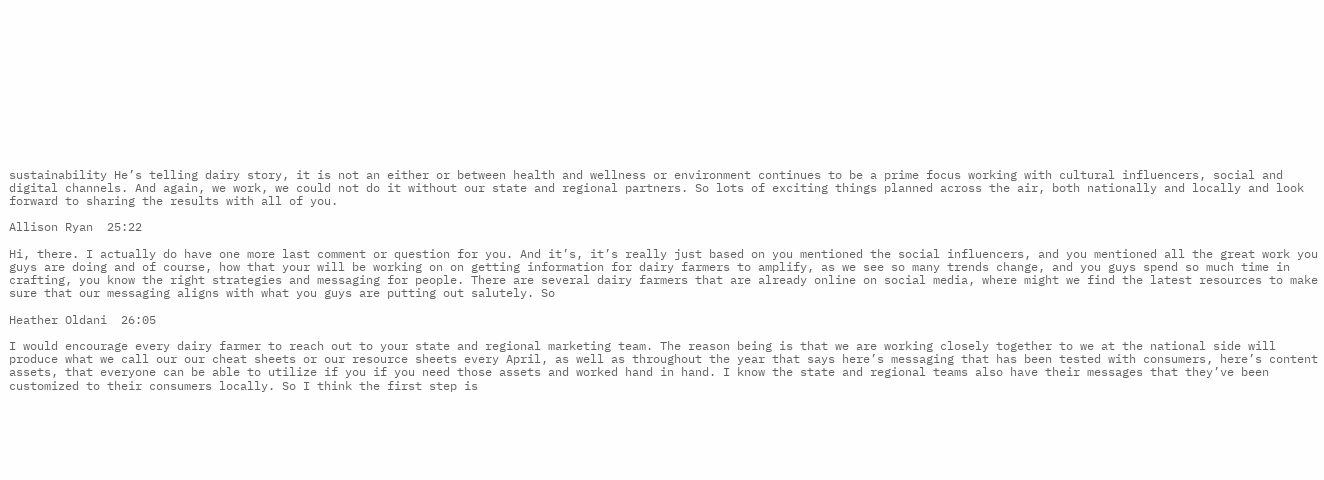sustainability He’s telling dairy story, it is not an either or between health and wellness or environment continues to be a prime focus working with cultural influencers, social and digital channels. And again, we work, we could not do it without our state and regional partners. So lots of exciting things planned across the air, both nationally and locally and look forward to sharing the results with all of you.

Allison Ryan  25:22

Hi, there. I actually do have one more last comment or question for you. And it’s, it’s really just based on you mentioned the social influencers, and you mentioned all the great work you guys are doing and of course, how that your will be working on on getting information for dairy farmers to amplify, as we see so many trends change, and you guys spend so much time in crafting, you know the right strategies and messaging for people. There are several dairy farmers that are already online on social media, where might we find the latest resources to make sure that our messaging aligns with what you guys are putting out salutely. So

Heather Oldani  26:05

I would encourage every dairy farmer to reach out to your state and regional marketing team. The reason being is that we are working closely together to we at the national side will produce what we call our our cheat sheets or our resource sheets every April, as well as throughout the year that says here’s messaging that has been tested with consumers, here’s content assets, that everyone can be able to utilize if you if you need those assets and worked hand in hand. I know the state and regional teams also have their messages that they’ve been customized to their consumers locally. So I think the first step is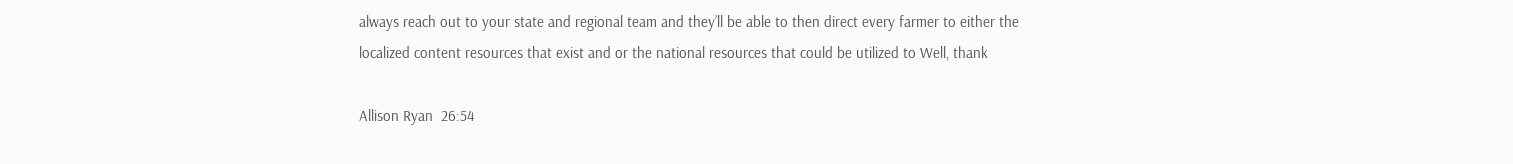always reach out to your state and regional team and they’ll be able to then direct every farmer to either the localized content resources that exist and or the national resources that could be utilized to Well, thank

Allison Ryan  26:54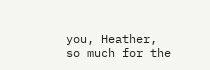you, Heather, so much for the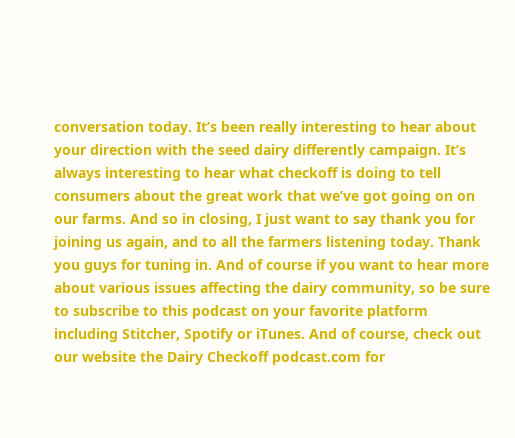conversation today. It’s been really interesting to hear about your direction with the seed dairy differently campaign. It’s always interesting to hear what checkoff is doing to tell consumers about the great work that we’ve got going on on our farms. And so in closing, I just want to say thank you for joining us again, and to all the farmers listening today. Thank you guys for tuning in. And of course if you want to hear more about various issues affecting the dairy community, so be sure to subscribe to this podcast on your favorite platform including Stitcher, Spotify or iTunes. And of course, check out our website the Dairy Checkoff podcast.com for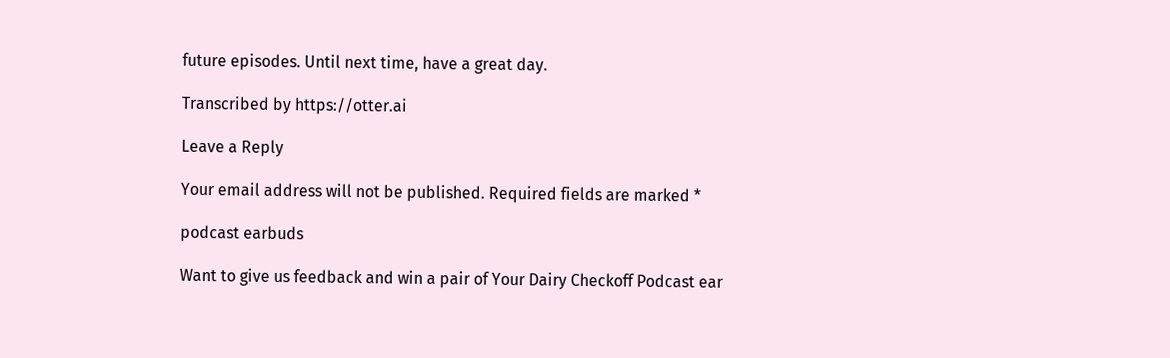future episodes. Until next time, have a great day.

Transcribed by https://otter.ai

Leave a Reply

Your email address will not be published. Required fields are marked *

podcast earbuds

Want to give us feedback and win a pair of Your Dairy Checkoff Podcast ear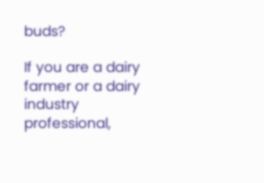buds?

If you are a dairy farmer or a dairy industry professional,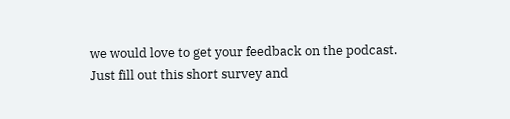we would love to get your feedback on the podcast. Just fill out this short survey and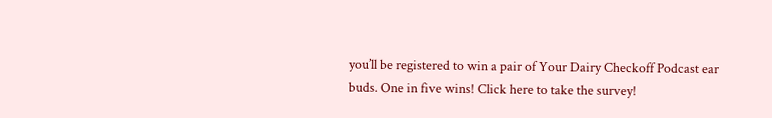you’ll be registered to win a pair of Your Dairy Checkoff Podcast ear buds. One in five wins! Click here to take the survey!